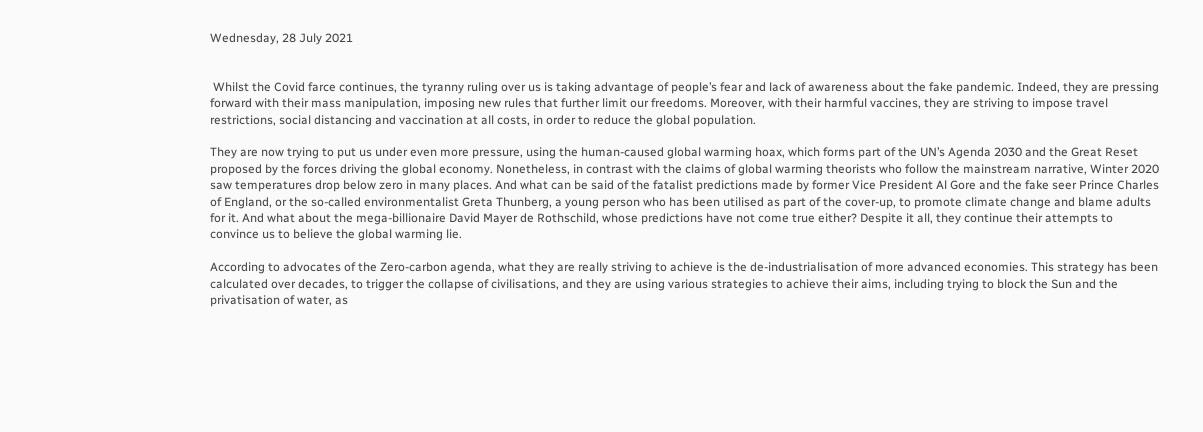Wednesday, 28 July 2021


 Whilst the Covid farce continues, the tyranny ruling over us is taking advantage of people’s fear and lack of awareness about the fake pandemic. Indeed, they are pressing forward with their mass manipulation, imposing new rules that further limit our freedoms. Moreover, with their harmful vaccines, they are striving to impose travel restrictions, social distancing and vaccination at all costs, in order to reduce the global population.

They are now trying to put us under even more pressure, using the human-caused global warming hoax, which forms part of the UN’s Agenda 2030 and the Great Reset proposed by the forces driving the global economy. Nonetheless, in contrast with the claims of global warming theorists who follow the mainstream narrative, Winter 2020 saw temperatures drop below zero in many places. And what can be said of the fatalist predictions made by former Vice President Al Gore and the fake seer Prince Charles of England, or the so-called environmentalist Greta Thunberg, a young person who has been utilised as part of the cover-up, to promote climate change and blame adults for it. And what about the mega-billionaire David Mayer de Rothschild, whose predictions have not come true either? Despite it all, they continue their attempts to convince us to believe the global warming lie.

According to advocates of the Zero-carbon agenda, what they are really striving to achieve is the de-industrialisation of more advanced economies. This strategy has been calculated over decades, to trigger the collapse of civilisations, and they are using various strategies to achieve their aims, including trying to block the Sun and the privatisation of water, as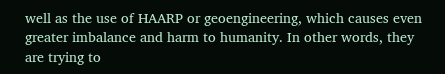well as the use of HAARP or geoengineering, which causes even greater imbalance and harm to humanity. In other words, they are trying to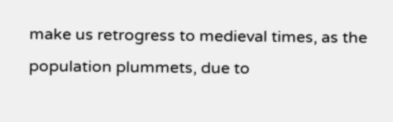make us retrogress to medieval times, as the population plummets, due to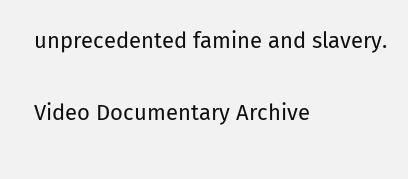unprecedented famine and slavery.

Video Documentary Archive